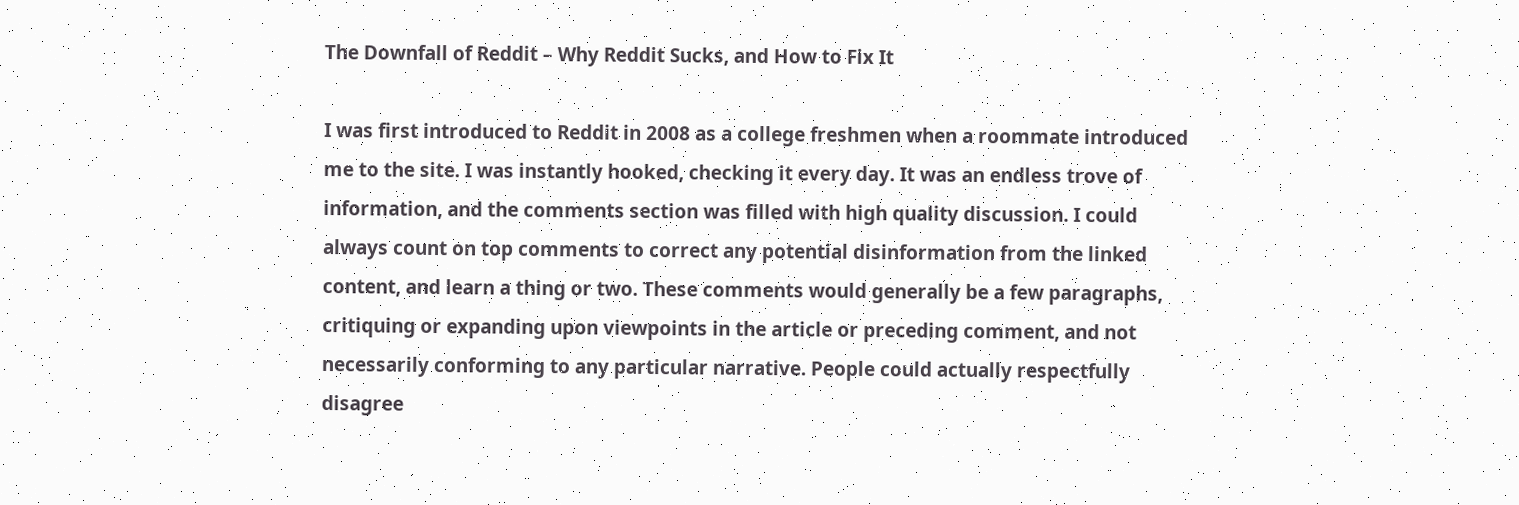The Downfall of Reddit – Why Reddit Sucks, and How to Fix It

I was first introduced to Reddit in 2008 as a college freshmen when a roommate introduced me to the site. I was instantly hooked, checking it every day. It was an endless trove of information, and the comments section was filled with high quality discussion. I could always count on top comments to correct any potential disinformation from the linked content, and learn a thing or two. These comments would generally be a few paragraphs, critiquing or expanding upon viewpoints in the article or preceding comment, and not necessarily conforming to any particular narrative. People could actually respectfully disagree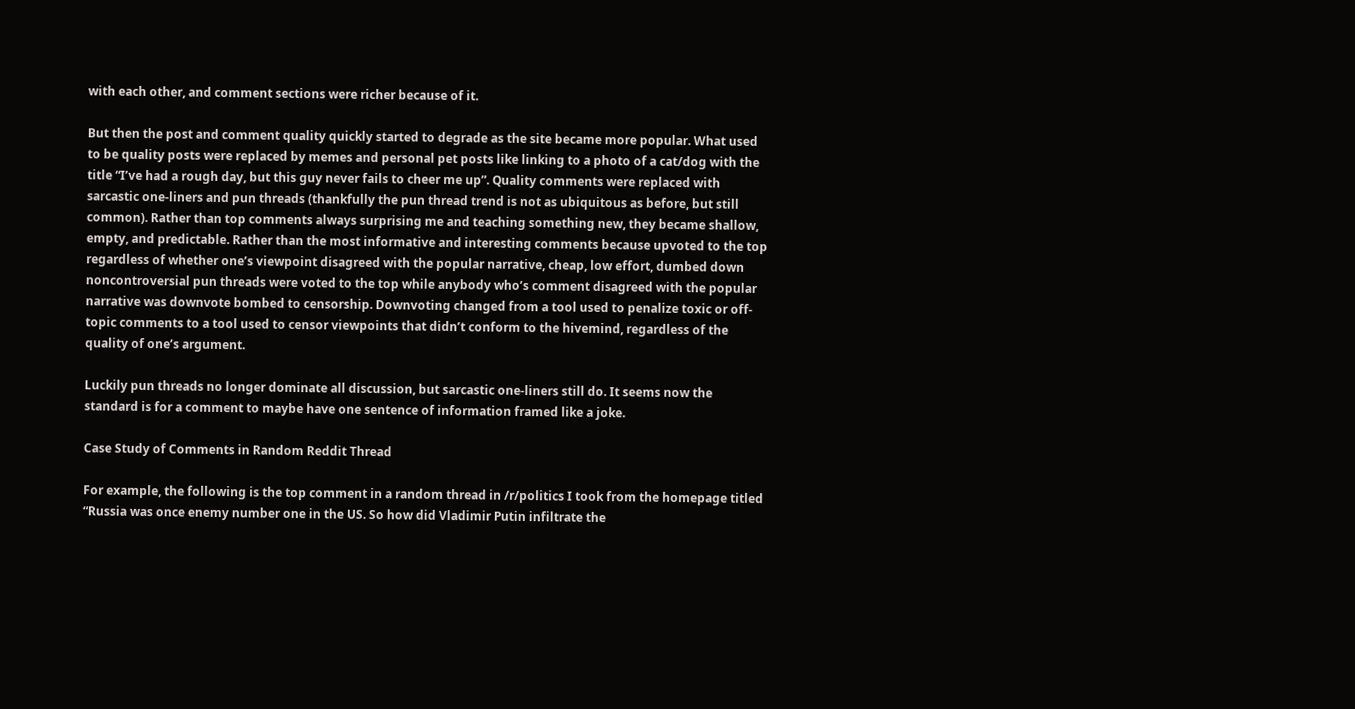with each other, and comment sections were richer because of it.

But then the post and comment quality quickly started to degrade as the site became more popular. What used to be quality posts were replaced by memes and personal pet posts like linking to a photo of a cat/dog with the title “I’ve had a rough day, but this guy never fails to cheer me up”. Quality comments were replaced with sarcastic one-liners and pun threads (thankfully the pun thread trend is not as ubiquitous as before, but still common). Rather than top comments always surprising me and teaching something new, they became shallow, empty, and predictable. Rather than the most informative and interesting comments because upvoted to the top regardless of whether one’s viewpoint disagreed with the popular narrative, cheap, low effort, dumbed down noncontroversial pun threads were voted to the top while anybody who’s comment disagreed with the popular narrative was downvote bombed to censorship. Downvoting changed from a tool used to penalize toxic or off-topic comments to a tool used to censor viewpoints that didn’t conform to the hivemind, regardless of the quality of one’s argument.

Luckily pun threads no longer dominate all discussion, but sarcastic one-liners still do. It seems now the standard is for a comment to maybe have one sentence of information framed like a joke.

Case Study of Comments in Random Reddit Thread

For example, the following is the top comment in a random thread in /r/politics I took from the homepage titled “Russia was once enemy number one in the US. So how did Vladimir Putin infiltrate the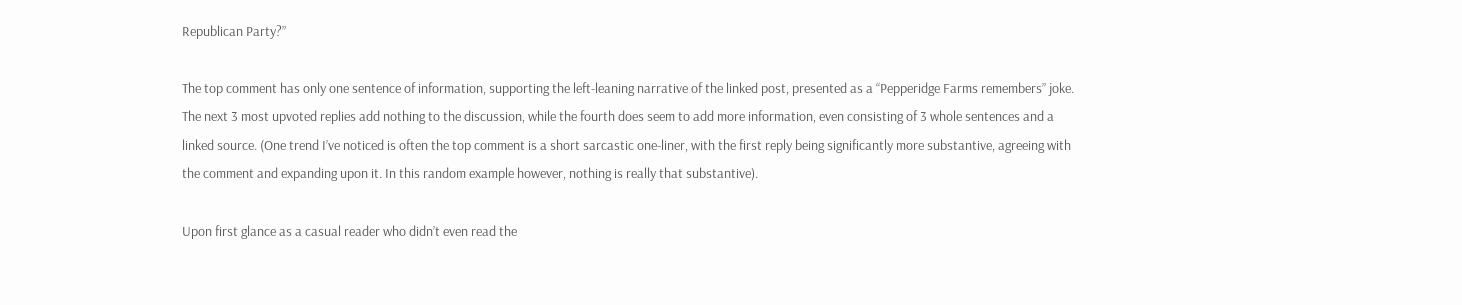Republican Party?”

The top comment has only one sentence of information, supporting the left-leaning narrative of the linked post, presented as a “Pepperidge Farms remembers” joke. The next 3 most upvoted replies add nothing to the discussion, while the fourth does seem to add more information, even consisting of 3 whole sentences and a linked source. (One trend I’ve noticed is often the top comment is a short sarcastic one-liner, with the first reply being significantly more substantive, agreeing with the comment and expanding upon it. In this random example however, nothing is really that substantive).

Upon first glance as a casual reader who didn’t even read the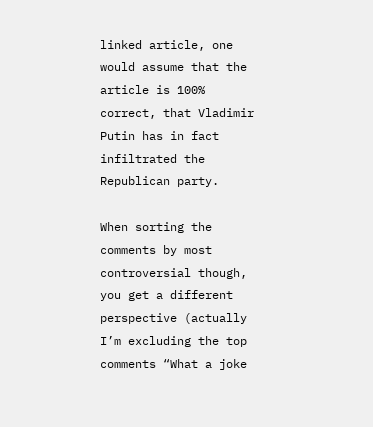linked article, one would assume that the article is 100% correct, that Vladimir Putin has in fact infiltrated the Republican party.

When sorting the comments by most controversial though, you get a different perspective (actually I’m excluding the top comments “What a joke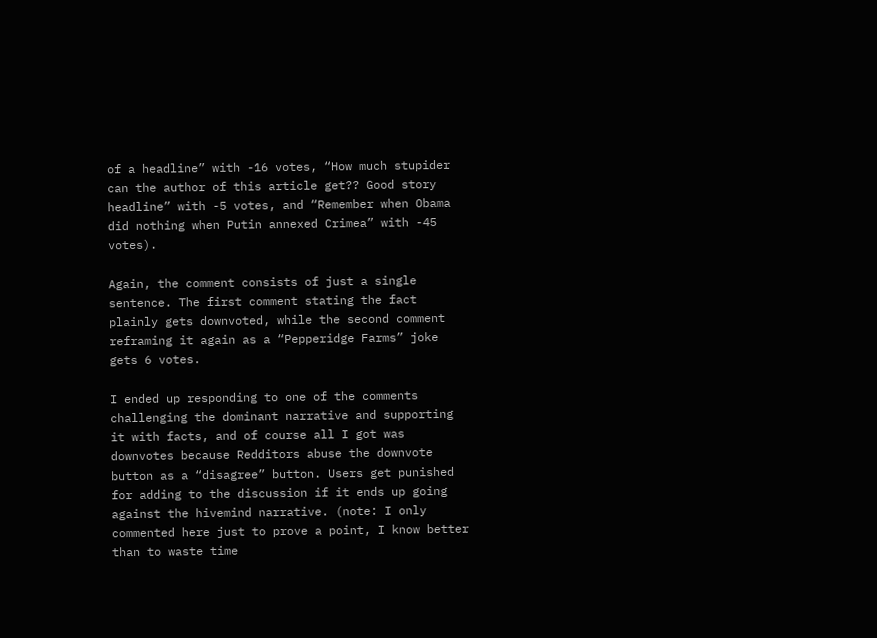of a headline” with -16 votes, “How much stupider can the author of this article get?? Good story headline” with -5 votes, and “Remember when Obama did nothing when Putin annexed Crimea” with -45 votes).

Again, the comment consists of just a single sentence. The first comment stating the fact plainly gets downvoted, while the second comment reframing it again as a “Pepperidge Farms” joke gets 6 votes.

I ended up responding to one of the comments challenging the dominant narrative and supporting it with facts, and of course all I got was downvotes because Redditors abuse the downvote button as a “disagree” button. Users get punished for adding to the discussion if it ends up going against the hivemind narrative. (note: I only commented here just to prove a point, I know better than to waste time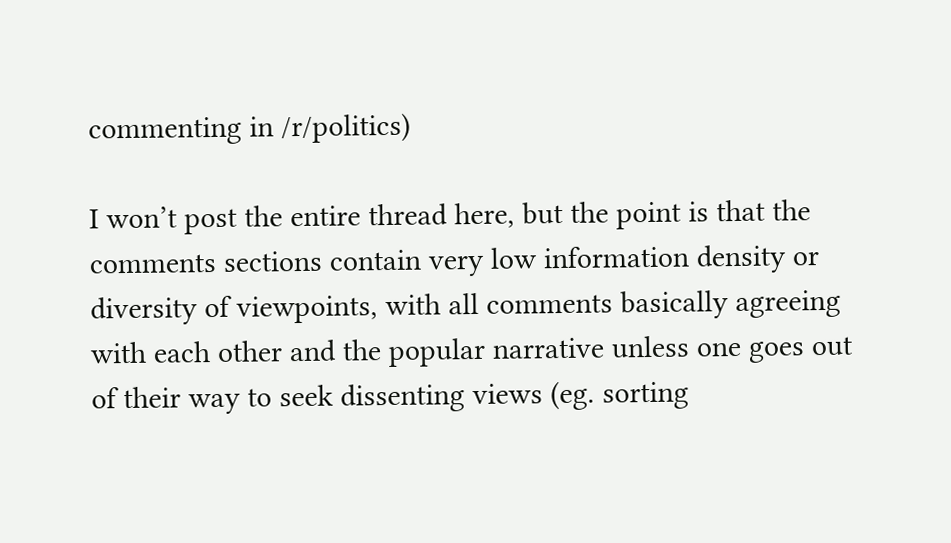commenting in /r/politics)

I won’t post the entire thread here, but the point is that the comments sections contain very low information density or diversity of viewpoints, with all comments basically agreeing with each other and the popular narrative unless one goes out of their way to seek dissenting views (eg. sorting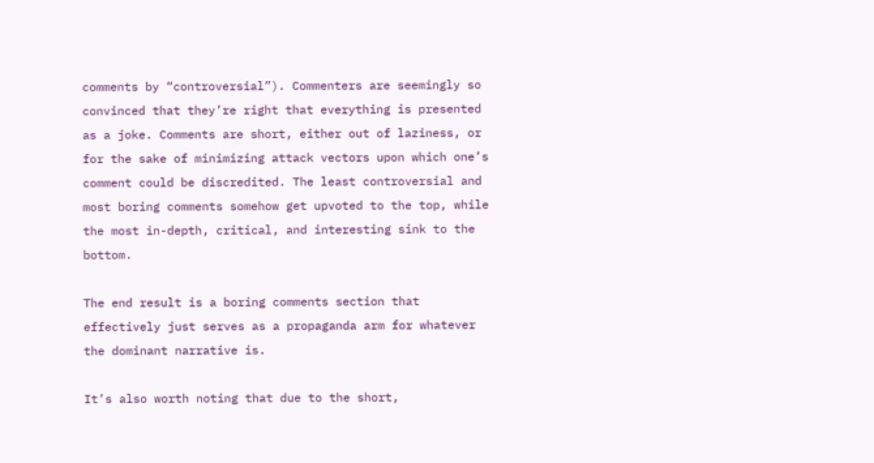comments by “controversial”). Commenters are seemingly so convinced that they’re right that everything is presented as a joke. Comments are short, either out of laziness, or for the sake of minimizing attack vectors upon which one’s comment could be discredited. The least controversial and most boring comments somehow get upvoted to the top, while the most in-depth, critical, and interesting sink to the bottom.

The end result is a boring comments section that effectively just serves as a propaganda arm for whatever the dominant narrative is.

It’s also worth noting that due to the short,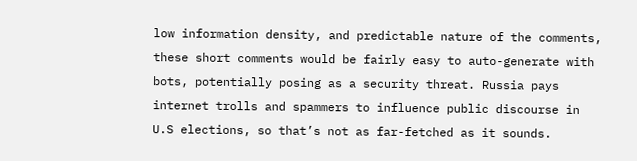low information density, and predictable nature of the comments, these short comments would be fairly easy to auto-generate with bots, potentially posing as a security threat. Russia pays internet trolls and spammers to influence public discourse in U.S elections, so that’s not as far-fetched as it sounds.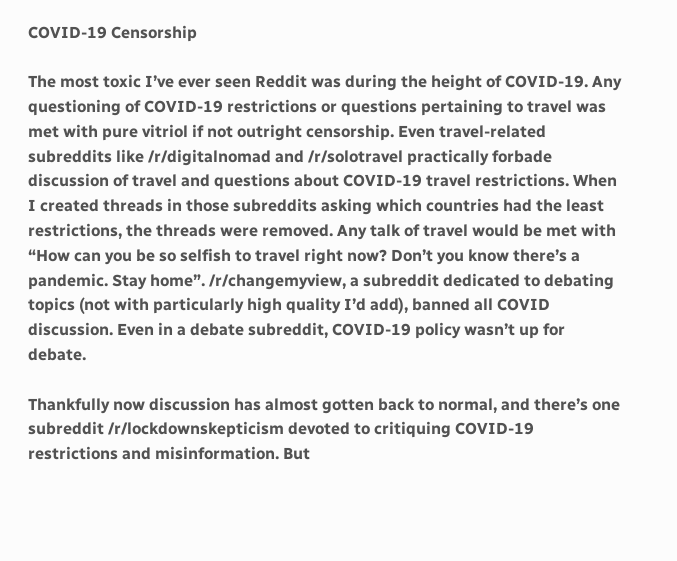COVID-19 Censorship

The most toxic I’ve ever seen Reddit was during the height of COVID-19. Any questioning of COVID-19 restrictions or questions pertaining to travel was met with pure vitriol if not outright censorship. Even travel-related subreddits like /r/digitalnomad and /r/solotravel practically forbade discussion of travel and questions about COVID-19 travel restrictions. When I created threads in those subreddits asking which countries had the least restrictions, the threads were removed. Any talk of travel would be met with “How can you be so selfish to travel right now? Don’t you know there’s a pandemic. Stay home”. /r/changemyview, a subreddit dedicated to debating topics (not with particularly high quality I’d add), banned all COVID discussion. Even in a debate subreddit, COVID-19 policy wasn’t up for debate.

Thankfully now discussion has almost gotten back to normal, and there’s one subreddit /r/lockdownskepticism devoted to critiquing COVID-19 restrictions and misinformation. But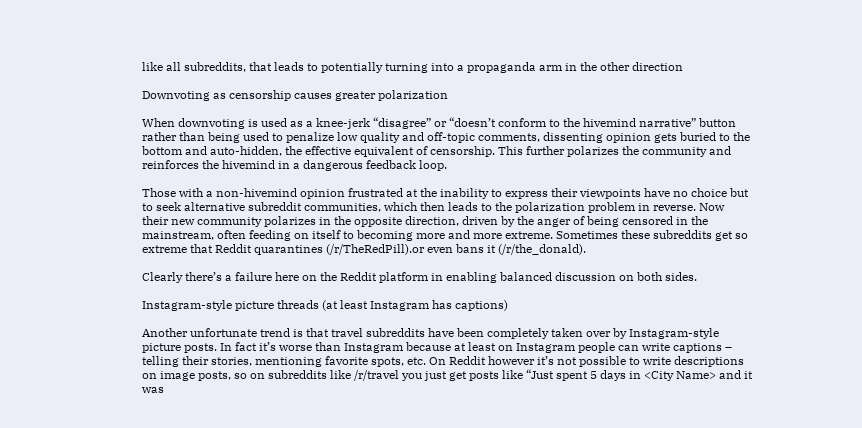like all subreddits, that leads to potentially turning into a propaganda arm in the other direction

Downvoting as censorship causes greater polarization

When downvoting is used as a knee-jerk “disagree” or “doesn’t conform to the hivemind narrative” button rather than being used to penalize low quality and off-topic comments, dissenting opinion gets buried to the bottom and auto-hidden, the effective equivalent of censorship. This further polarizes the community and reinforces the hivemind in a dangerous feedback loop.

Those with a non-hivemind opinion frustrated at the inability to express their viewpoints have no choice but to seek alternative subreddit communities, which then leads to the polarization problem in reverse. Now their new community polarizes in the opposite direction, driven by the anger of being censored in the mainstream, often feeding on itself to becoming more and more extreme. Sometimes these subreddits get so extreme that Reddit quarantines (/r/TheRedPill).or even bans it (/r/the_donald).

Clearly there’s a failure here on the Reddit platform in enabling balanced discussion on both sides.

Instagram-style picture threads (at least Instagram has captions)

Another unfortunate trend is that travel subreddits have been completely taken over by Instagram-style picture posts. In fact it’s worse than Instagram because at least on Instagram people can write captions – telling their stories, mentioning favorite spots, etc. On Reddit however it’s not possible to write descriptions on image posts, so on subreddits like /r/travel you just get posts like “Just spent 5 days in <City Name> and it was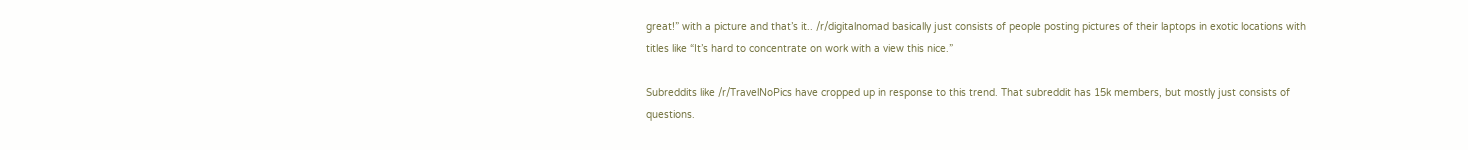great!” with a picture and that’s it.. /r/digitalnomad basically just consists of people posting pictures of their laptops in exotic locations with titles like “It’s hard to concentrate on work with a view this nice.”

Subreddits like /r/TravelNoPics have cropped up in response to this trend. That subreddit has 15k members, but mostly just consists of questions.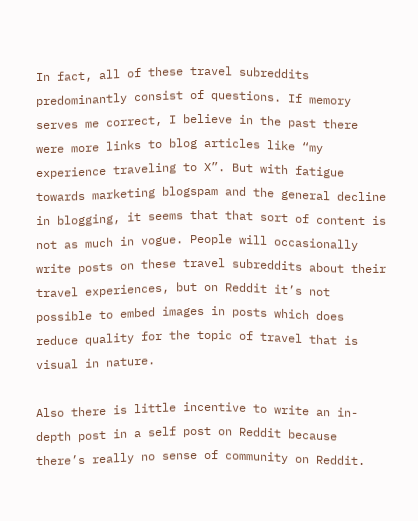In fact, all of these travel subreddits predominantly consist of questions. If memory serves me correct, I believe in the past there were more links to blog articles like “my experience traveling to X”. But with fatigue towards marketing blogspam and the general decline in blogging, it seems that that sort of content is not as much in vogue. People will occasionally write posts on these travel subreddits about their travel experiences, but on Reddit it’s not possible to embed images in posts which does reduce quality for the topic of travel that is visual in nature.

Also there is little incentive to write an in-depth post in a self post on Reddit because there’s really no sense of community on Reddit.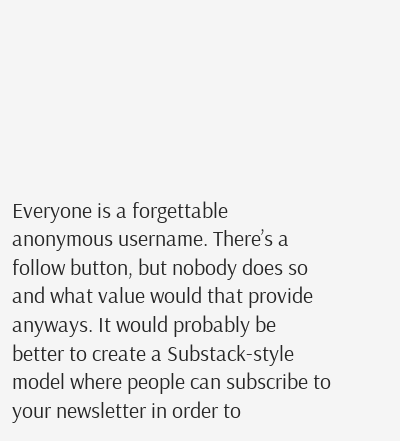Everyone is a forgettable anonymous username. There’s a follow button, but nobody does so and what value would that provide anyways. It would probably be better to create a Substack-style model where people can subscribe to your newsletter in order to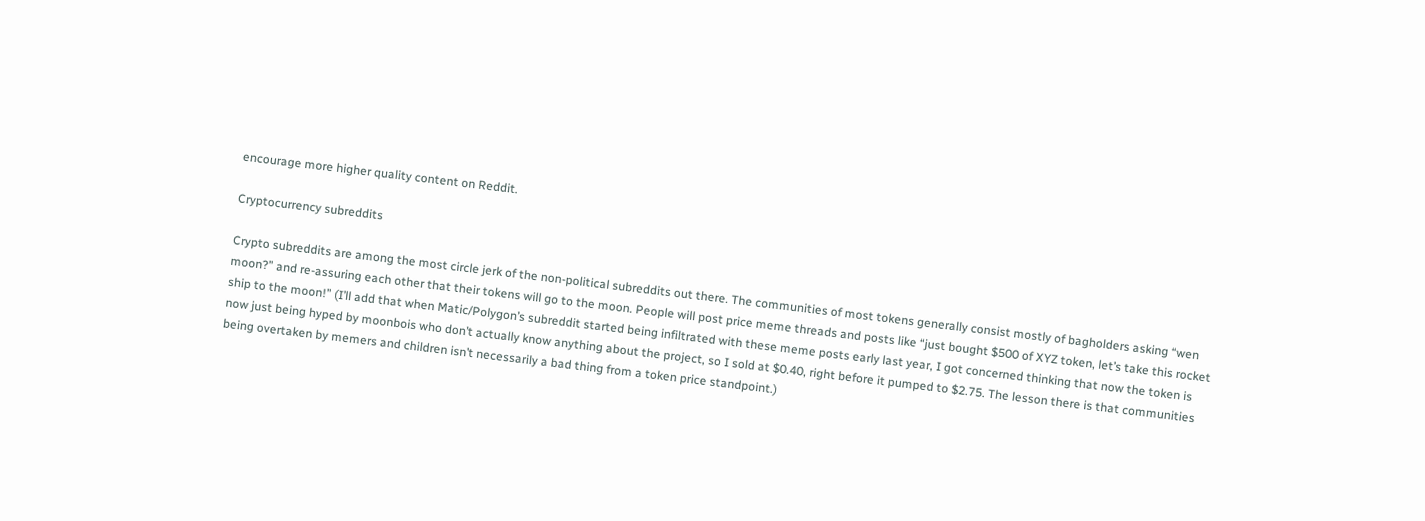encourage more higher quality content on Reddit.

Cryptocurrency subreddits

Crypto subreddits are among the most circle jerk of the non-political subreddits out there. The communities of most tokens generally consist mostly of bagholders asking “wen moon?” and re-assuring each other that their tokens will go to the moon. People will post price meme threads and posts like “just bought $500 of XYZ token, let’s take this rocket ship to the moon!” (I’ll add that when Matic/Polygon’s subreddit started being infiltrated with these meme posts early last year, I got concerned thinking that now the token is now just being hyped by moonbois who don’t actually know anything about the project, so I sold at $0.40, right before it pumped to $2.75. The lesson there is that communities being overtaken by memers and children isn’t necessarily a bad thing from a token price standpoint.)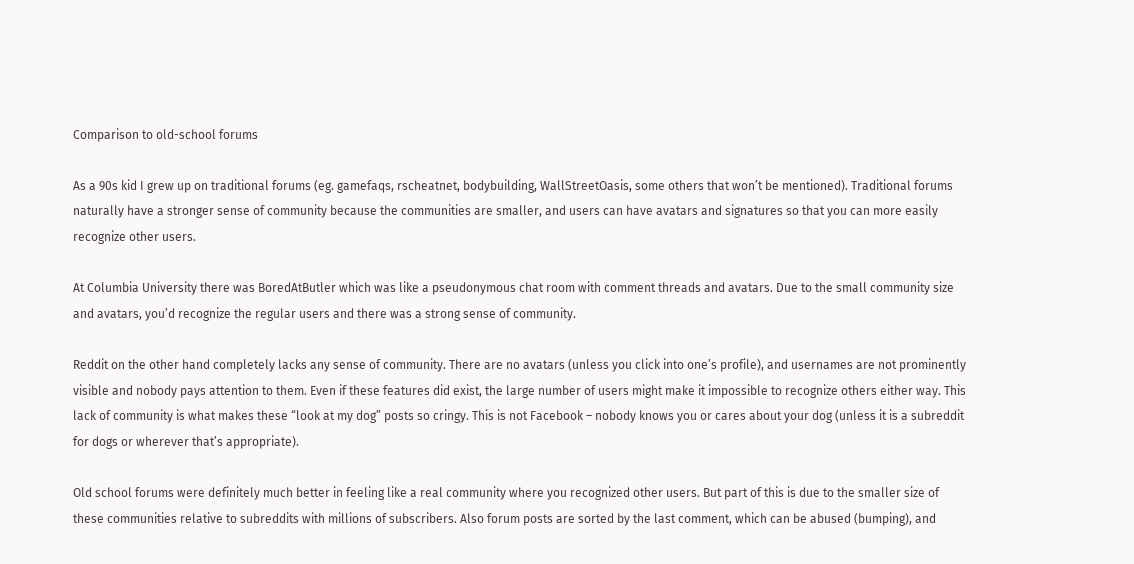Comparison to old-school forums

As a 90s kid I grew up on traditional forums (eg. gamefaqs, rscheatnet, bodybuilding, WallStreetOasis, some others that won’t be mentioned). Traditional forums naturally have a stronger sense of community because the communities are smaller, and users can have avatars and signatures so that you can more easily recognize other users.

At Columbia University there was BoredAtButler which was like a pseudonymous chat room with comment threads and avatars. Due to the small community size and avatars, you’d recognize the regular users and there was a strong sense of community.

Reddit on the other hand completely lacks any sense of community. There are no avatars (unless you click into one’s profile), and usernames are not prominently visible and nobody pays attention to them. Even if these features did exist, the large number of users might make it impossible to recognize others either way. This lack of community is what makes these “look at my dog” posts so cringy. This is not Facebook – nobody knows you or cares about your dog (unless it is a subreddit for dogs or wherever that’s appropriate).

Old school forums were definitely much better in feeling like a real community where you recognized other users. But part of this is due to the smaller size of these communities relative to subreddits with millions of subscribers. Also forum posts are sorted by the last comment, which can be abused (bumping), and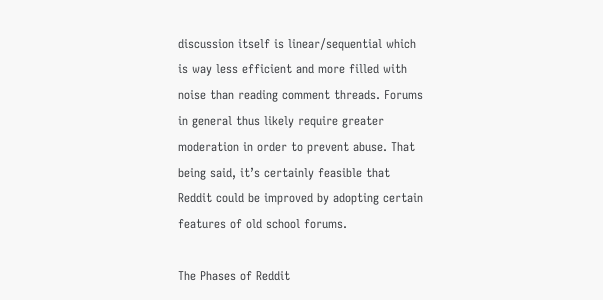discussion itself is linear/sequential which is way less efficient and more filled with noise than reading comment threads. Forums in general thus likely require greater moderation in order to prevent abuse. That being said, it’s certainly feasible that Reddit could be improved by adopting certain features of old school forums.

The Phases of Reddit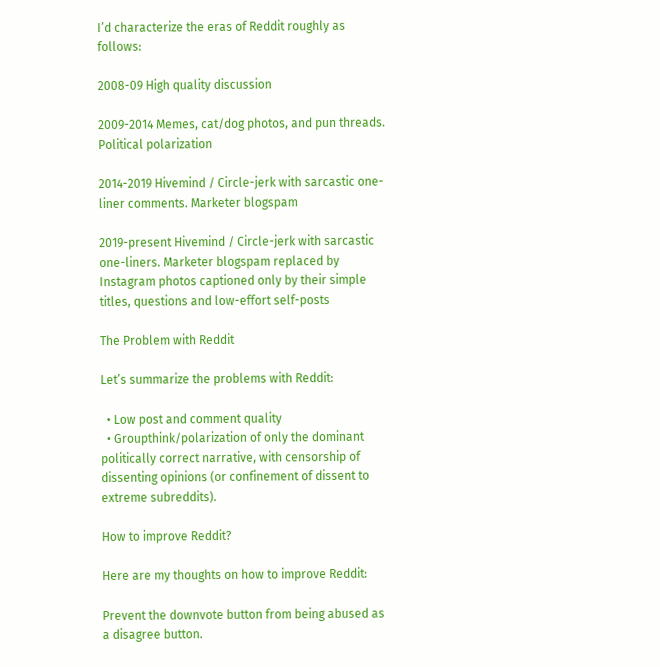I’d characterize the eras of Reddit roughly as follows:

2008-09 High quality discussion

2009-2014 Memes, cat/dog photos, and pun threads. Political polarization

2014-2019 Hivemind / Circle-jerk with sarcastic one-liner comments. Marketer blogspam

2019-present Hivemind / Circle-jerk with sarcastic one-liners. Marketer blogspam replaced by Instagram photos captioned only by their simple titles, questions and low-effort self-posts

The Problem with Reddit

Let’s summarize the problems with Reddit:

  • Low post and comment quality
  • Groupthink/polarization of only the dominant politically correct narrative, with censorship of dissenting opinions (or confinement of dissent to extreme subreddits).

How to improve Reddit?

Here are my thoughts on how to improve Reddit:

Prevent the downvote button from being abused as a disagree button.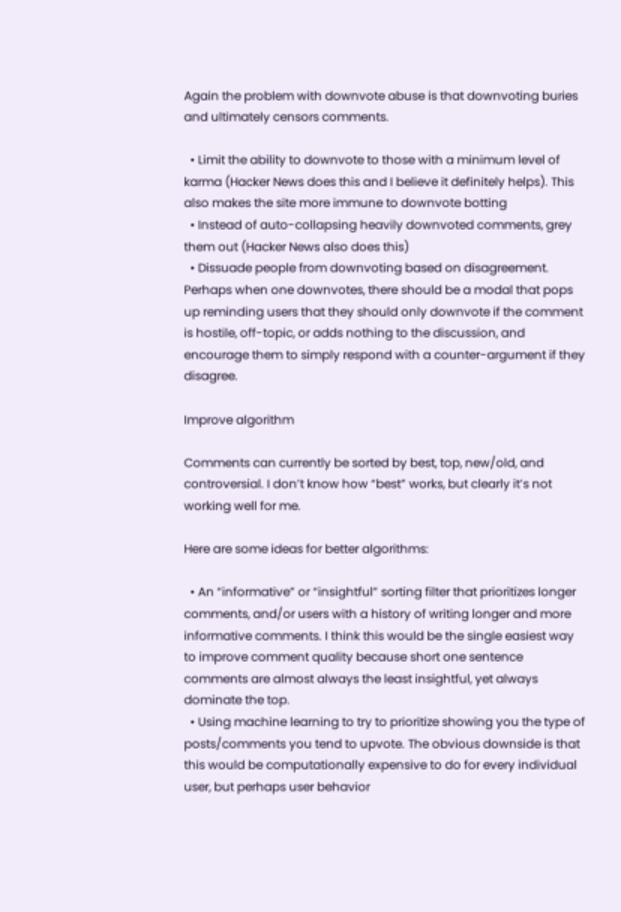Again the problem with downvote abuse is that downvoting buries and ultimately censors comments.

  • Limit the ability to downvote to those with a minimum level of karma (Hacker News does this and I believe it definitely helps). This also makes the site more immune to downvote botting
  • Instead of auto-collapsing heavily downvoted comments, grey them out (Hacker News also does this)
  • Dissuade people from downvoting based on disagreement. Perhaps when one downvotes, there should be a modal that pops up reminding users that they should only downvote if the comment is hostile, off-topic, or adds nothing to the discussion, and encourage them to simply respond with a counter-argument if they disagree.

Improve algorithm

Comments can currently be sorted by best, top, new/old, and controversial. I don’t know how “best” works, but clearly it’s not working well for me.

Here are some ideas for better algorithms:

  • An “informative” or “insightful” sorting filter that prioritizes longer comments, and/or users with a history of writing longer and more informative comments. I think this would be the single easiest way to improve comment quality because short one sentence comments are almost always the least insightful, yet always dominate the top.
  • Using machine learning to try to prioritize showing you the type of posts/comments you tend to upvote. The obvious downside is that this would be computationally expensive to do for every individual user, but perhaps user behavior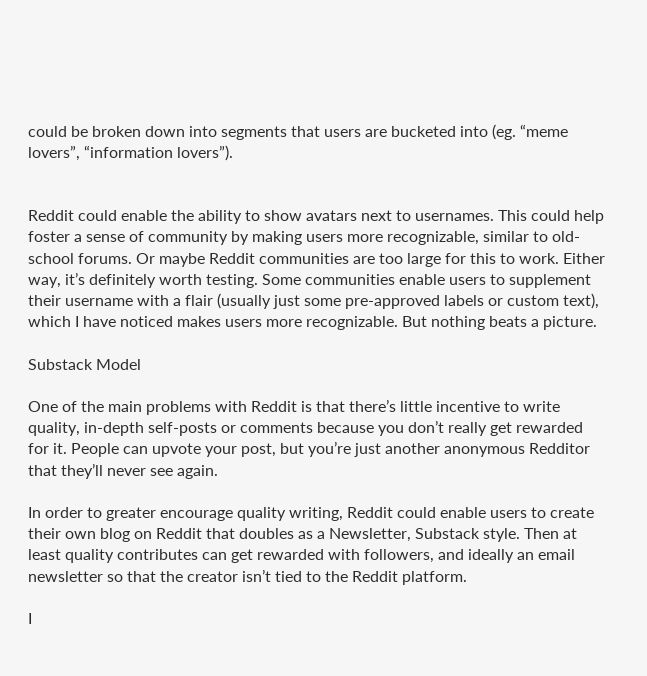could be broken down into segments that users are bucketed into (eg. “meme lovers”, “information lovers”).


Reddit could enable the ability to show avatars next to usernames. This could help foster a sense of community by making users more recognizable, similar to old-school forums. Or maybe Reddit communities are too large for this to work. Either way, it’s definitely worth testing. Some communities enable users to supplement their username with a flair (usually just some pre-approved labels or custom text), which I have noticed makes users more recognizable. But nothing beats a picture.

Substack Model

One of the main problems with Reddit is that there’s little incentive to write quality, in-depth self-posts or comments because you don’t really get rewarded for it. People can upvote your post, but you’re just another anonymous Redditor that they’ll never see again.

In order to greater encourage quality writing, Reddit could enable users to create their own blog on Reddit that doubles as a Newsletter, Substack style. Then at least quality contributes can get rewarded with followers, and ideally an email newsletter so that the creator isn’t tied to the Reddit platform.

I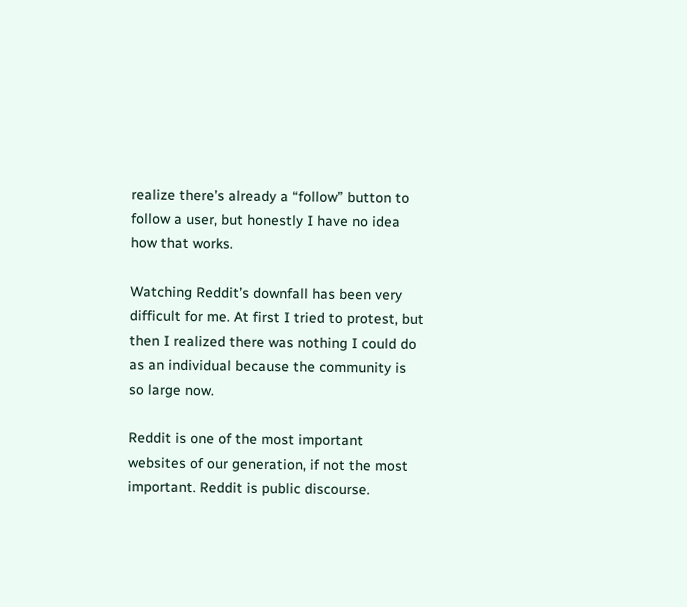realize there’s already a “follow” button to follow a user, but honestly I have no idea how that works.

Watching Reddit’s downfall has been very difficult for me. At first I tried to protest, but then I realized there was nothing I could do as an individual because the community is so large now.

Reddit is one of the most important websites of our generation, if not the most important. Reddit is public discourse.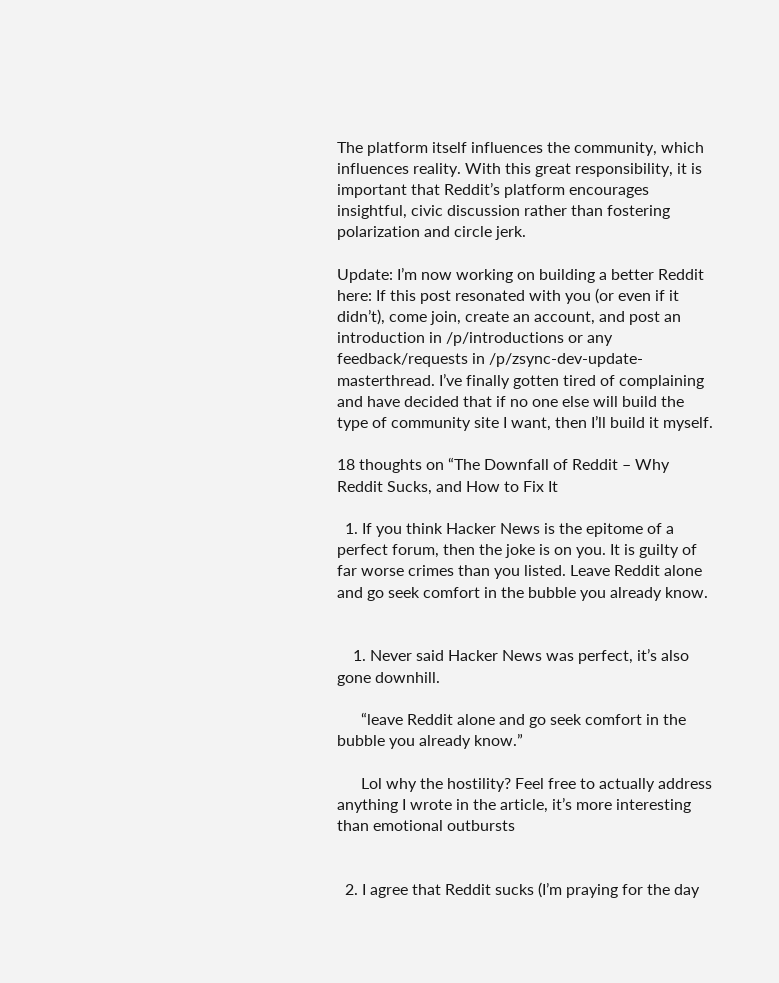The platform itself influences the community, which influences reality. With this great responsibility, it is important that Reddit’s platform encourages insightful, civic discussion rather than fostering polarization and circle jerk.

Update: I’m now working on building a better Reddit here: If this post resonated with you (or even if it didn’t), come join, create an account, and post an introduction in /p/introductions or any feedback/requests in /p/zsync-dev-update-masterthread. I’ve finally gotten tired of complaining and have decided that if no one else will build the type of community site I want, then I’ll build it myself.

18 thoughts on “The Downfall of Reddit – Why Reddit Sucks, and How to Fix It

  1. If you think Hacker News is the epitome of a perfect forum, then the joke is on you. It is guilty of far worse crimes than you listed. Leave Reddit alone and go seek comfort in the bubble you already know.


    1. Never said Hacker News was perfect, it’s also gone downhill.

      “leave Reddit alone and go seek comfort in the bubble you already know.”

      Lol why the hostility? Feel free to actually address anything I wrote in the article, it’s more interesting than emotional outbursts


  2. I agree that Reddit sucks (I’m praying for the day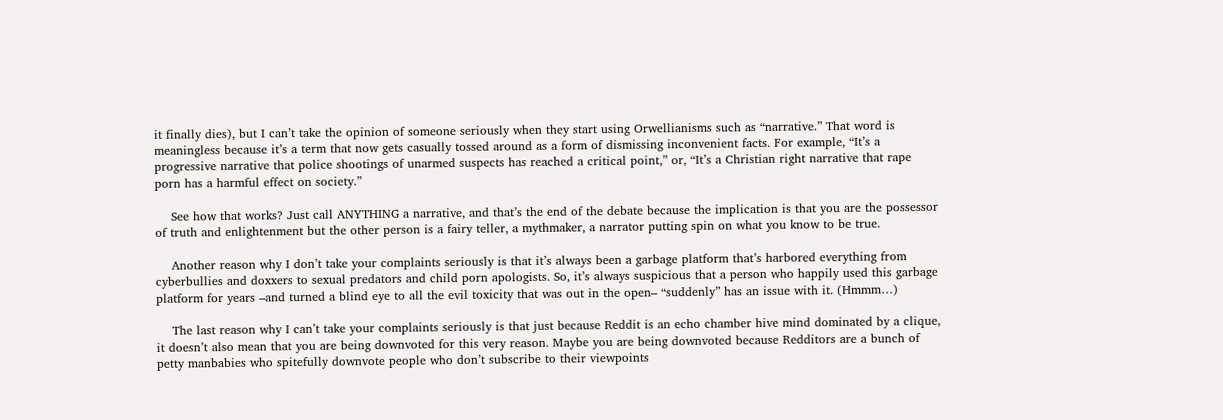it finally dies), but I can’t take the opinion of someone seriously when they start using Orwellianisms such as “narrative.” That word is meaningless because it’s a term that now gets casually tossed around as a form of dismissing inconvenient facts. For example, “It’s a progressive narrative that police shootings of unarmed suspects has reached a critical point,” or, “It’s a Christian right narrative that rape porn has a harmful effect on society.”

    See how that works? Just call ANYTHING a narrative, and that’s the end of the debate because the implication is that you are the possessor of truth and enlightenment but the other person is a fairy teller, a mythmaker, a narrator putting spin on what you know to be true.

    Another reason why I don’t take your complaints seriously is that it’s always been a garbage platform that’s harbored everything from cyberbullies and doxxers to sexual predators and child porn apologists. So, it’s always suspicious that a person who happily used this garbage platform for years –and turned a blind eye to all the evil toxicity that was out in the open– “suddenly” has an issue with it. (Hmmm…)

    The last reason why I can’t take your complaints seriously is that just because Reddit is an echo chamber hive mind dominated by a clique, it doesn’t also mean that you are being downvoted for this very reason. Maybe you are being downvoted because Redditors are a bunch of petty manbabies who spitefully downvote people who don’t subscribe to their viewpoints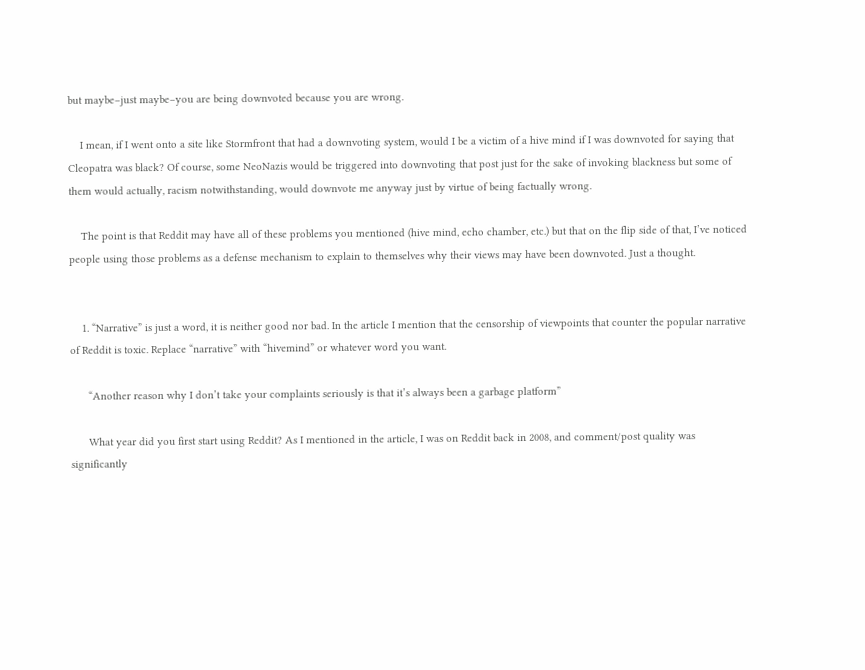but maybe–just maybe–you are being downvoted because you are wrong.

    I mean, if I went onto a site like Stormfront that had a downvoting system, would I be a victim of a hive mind if I was downvoted for saying that Cleopatra was black? Of course, some NeoNazis would be triggered into downvoting that post just for the sake of invoking blackness but some of them would actually, racism notwithstanding, would downvote me anyway just by virtue of being factually wrong.

    The point is that Reddit may have all of these problems you mentioned (hive mind, echo chamber, etc.) but that on the flip side of that, I’ve noticed people using those problems as a defense mechanism to explain to themselves why their views may have been downvoted. Just a thought.


    1. “Narrative” is just a word, it is neither good nor bad. In the article I mention that the censorship of viewpoints that counter the popular narrative of Reddit is toxic. Replace “narrative” with “hivemind” or whatever word you want.

      “Another reason why I don’t take your complaints seriously is that it’s always been a garbage platform”

      What year did you first start using Reddit? As I mentioned in the article, I was on Reddit back in 2008, and comment/post quality was significantly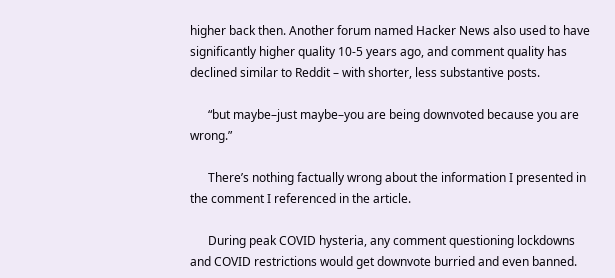higher back then. Another forum named Hacker News also used to have significantly higher quality 10-5 years ago, and comment quality has declined similar to Reddit – with shorter, less substantive posts.

      “but maybe–just maybe–you are being downvoted because you are wrong.”

      There’s nothing factually wrong about the information I presented in the comment I referenced in the article.

      During peak COVID hysteria, any comment questioning lockdowns and COVID restrictions would get downvote burried and even banned.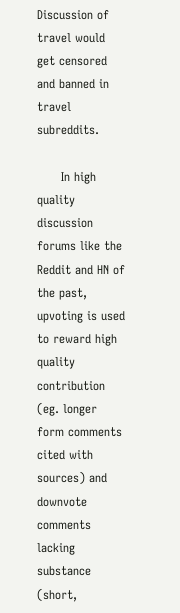Discussion of travel would get censored and banned in travel subreddits.

      In high quality discussion forums like the Reddit and HN of the past, upvoting is used to reward high quality contribution (eg. longer form comments cited with sources) and downvote comments lacking substance (short,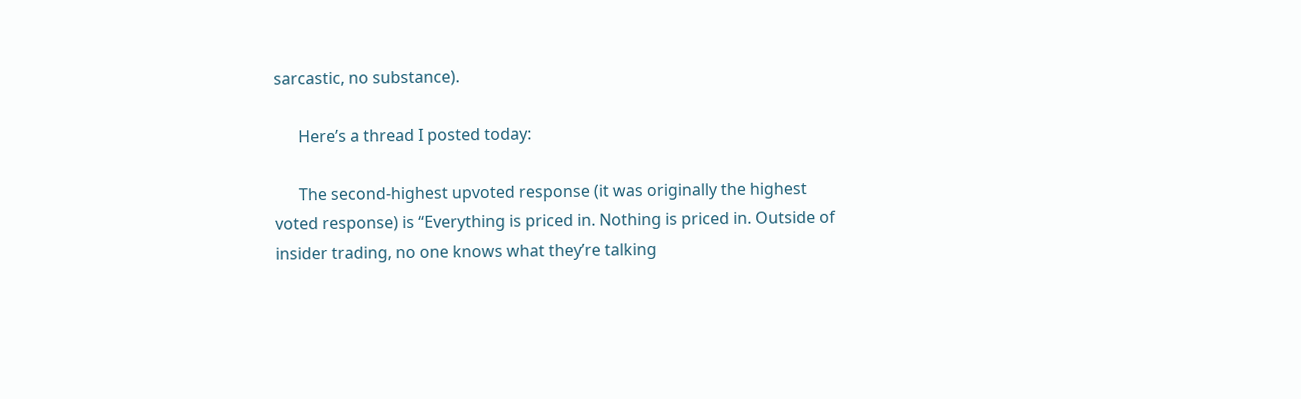sarcastic, no substance).

      Here’s a thread I posted today:

      The second-highest upvoted response (it was originally the highest voted response) is “Everything is priced in. Nothing is priced in. Outside of insider trading, no one knows what they’re talking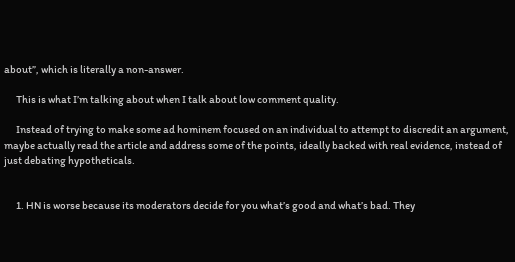about”, which is literally a non-answer.

      This is what I’m talking about when I talk about low comment quality.

      Instead of trying to make some ad hominem focused on an individual to attempt to discredit an argument, maybe actually read the article and address some of the points, ideally backed with real evidence, instead of just debating hypotheticals.


      1. HN is worse because its moderators decide for you what’s good and what’s bad. They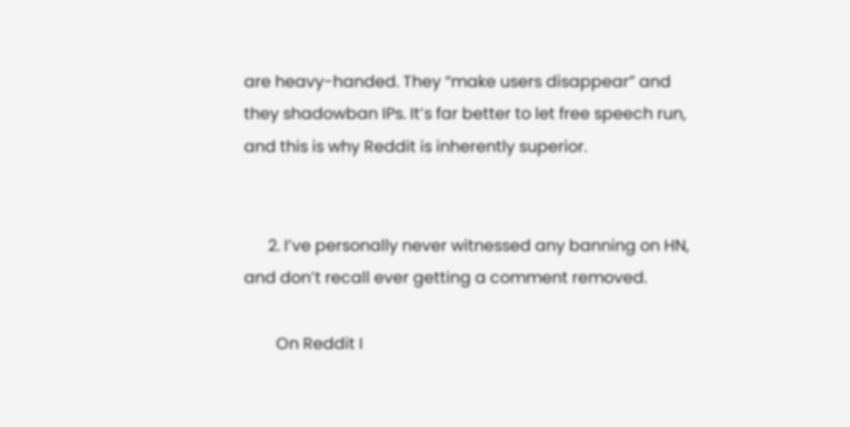are heavy-handed. They “make users disappear” and they shadowban IPs. It’s far better to let free speech run, and this is why Reddit is inherently superior.


      2. I’ve personally never witnessed any banning on HN, and don’t recall ever getting a comment removed.

        On Reddit I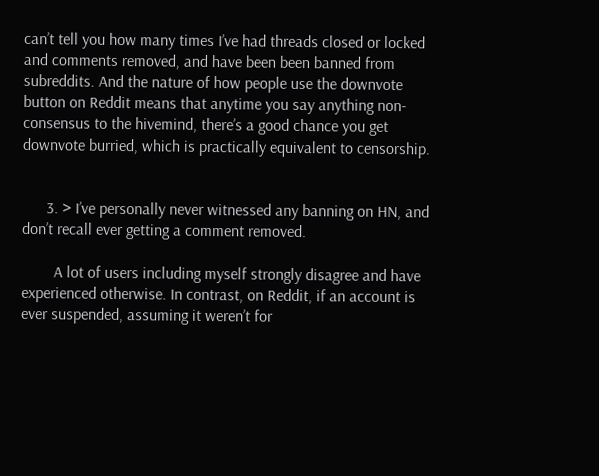can’t tell you how many times I’ve had threads closed or locked and comments removed, and have been been banned from subreddits. And the nature of how people use the downvote button on Reddit means that anytime you say anything non-consensus to the hivemind, there’s a good chance you get downvote burried, which is practically equivalent to censorship.


      3. > I’ve personally never witnessed any banning on HN, and don’t recall ever getting a comment removed.

        A lot of users including myself strongly disagree and have experienced otherwise. In contrast, on Reddit, if an account is ever suspended, assuming it weren’t for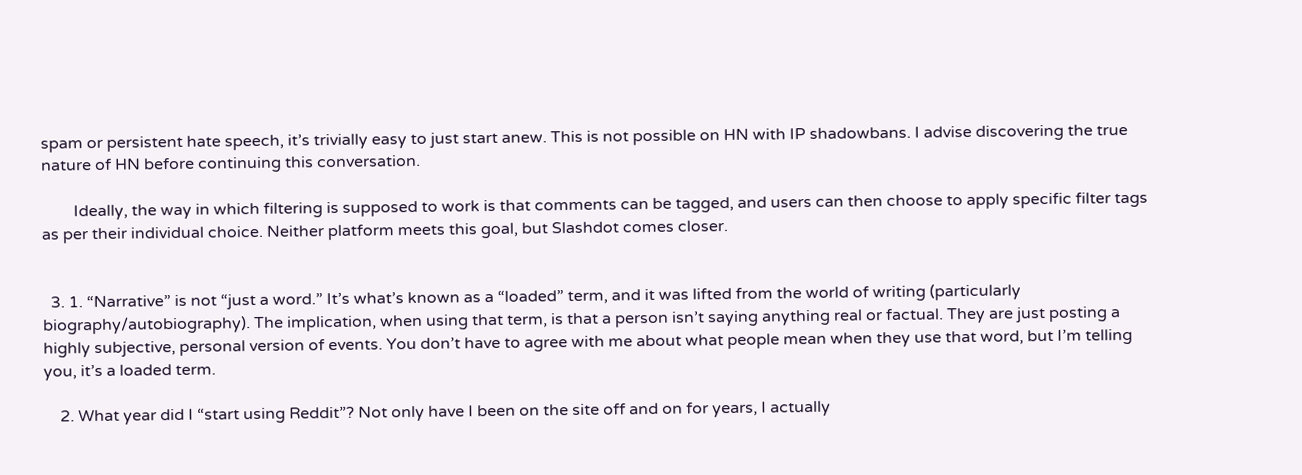spam or persistent hate speech, it’s trivially easy to just start anew. This is not possible on HN with IP shadowbans. I advise discovering the true nature of HN before continuing this conversation.

        Ideally, the way in which filtering is supposed to work is that comments can be tagged, and users can then choose to apply specific filter tags as per their individual choice. Neither platform meets this goal, but Slashdot comes closer.


  3. 1. “Narrative” is not “just a word.” It’s what’s known as a “loaded” term, and it was lifted from the world of writing (particularly biography/autobiography). The implication, when using that term, is that a person isn’t saying anything real or factual. They are just posting a highly subjective, personal version of events. You don’t have to agree with me about what people mean when they use that word, but I’m telling you, it’s a loaded term.

    2. What year did I “start using Reddit”? Not only have I been on the site off and on for years, I actually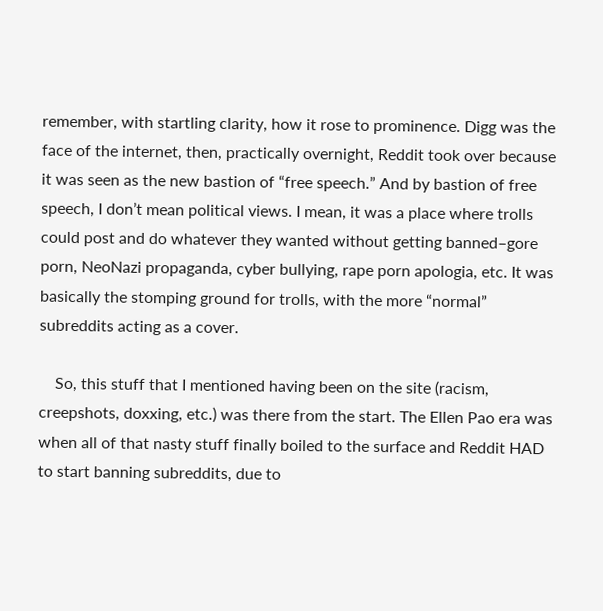remember, with startling clarity, how it rose to prominence. Digg was the face of the internet, then, practically overnight, Reddit took over because it was seen as the new bastion of “free speech.” And by bastion of free speech, I don’t mean political views. I mean, it was a place where trolls could post and do whatever they wanted without getting banned–gore porn, NeoNazi propaganda, cyber bullying, rape porn apologia, etc. It was basically the stomping ground for trolls, with the more “normal” subreddits acting as a cover.

    So, this stuff that I mentioned having been on the site (racism, creepshots, doxxing, etc.) was there from the start. The Ellen Pao era was when all of that nasty stuff finally boiled to the surface and Reddit HAD to start banning subreddits, due to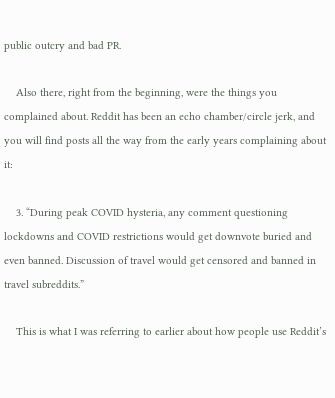public outcry and bad PR.

    Also there, right from the beginning, were the things you complained about. Reddit has been an echo chamber/circle jerk, and you will find posts all the way from the early years complaining about it:

    3. “During peak COVID hysteria, any comment questioning lockdowns and COVID restrictions would get downvote buried and even banned. Discussion of travel would get censored and banned in travel subreddits.”

    This is what I was referring to earlier about how people use Reddit’s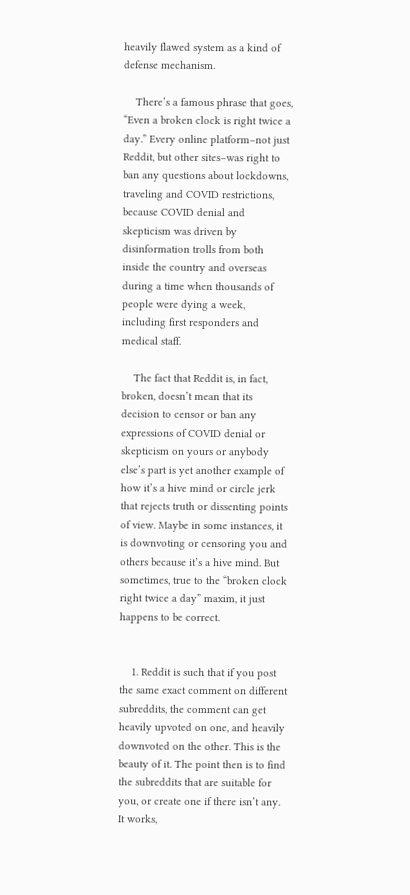heavily flawed system as a kind of defense mechanism.

    There’s a famous phrase that goes, “Even a broken clock is right twice a day.” Every online platform–not just Reddit, but other sites–was right to ban any questions about lockdowns, traveling and COVID restrictions, because COVID denial and skepticism was driven by disinformation trolls from both inside the country and overseas during a time when thousands of people were dying a week, including first responders and medical staff.

    The fact that Reddit is, in fact, broken, doesn’t mean that its decision to censor or ban any expressions of COVID denial or skepticism on yours or anybody else’s part is yet another example of how it’s a hive mind or circle jerk that rejects truth or dissenting points of view. Maybe in some instances, it is downvoting or censoring you and others because it’s a hive mind. But sometimes, true to the “broken clock right twice a day” maxim, it just happens to be correct.


    1. Reddit is such that if you post the same exact comment on different subreddits, the comment can get heavily upvoted on one, and heavily downvoted on the other. This is the beauty of it. The point then is to find the subreddits that are suitable for you, or create one if there isn’t any. It works,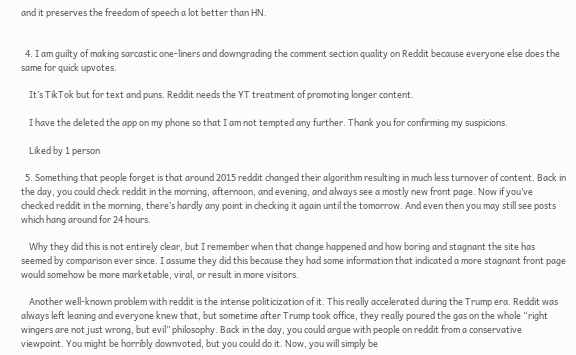and it preserves the freedom of speech a lot better than HN.


  4. I am guilty of making sarcastic one-liners and downgrading the comment section quality on Reddit because everyone else does the same for quick upvotes.

    It’s TikTok but for text and puns. Reddit needs the YT treatment of promoting longer content.

    I have the deleted the app on my phone so that I am not tempted any further. Thank you for confirming my suspicions.

    Liked by 1 person

  5. Something that people forget is that around 2015 reddit changed their algorithm resulting in much less turnover of content. Back in the day, you could check reddit in the morning, afternoon, and evening, and always see a mostly new front page. Now if you’ve checked reddit in the morning, there’s hardly any point in checking it again until the tomorrow. And even then you may still see posts which hang around for 24 hours.

    Why they did this is not entirely clear, but I remember when that change happened and how boring and stagnant the site has seemed by comparison ever since. I assume they did this because they had some information that indicated a more stagnant front page would somehow be more marketable, viral, or result in more visitors.

    Another well-known problem with reddit is the intense politicization of it. This really accelerated during the Trump era. Reddit was always left leaning and everyone knew that, but sometime after Trump took office, they really poured the gas on the whole “right wingers are not just wrong, but evil” philosophy. Back in the day, you could argue with people on reddit from a conservative viewpoint. You might be horribly downvoted, but you could do it. Now, you will simply be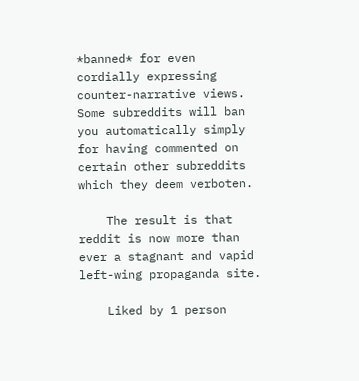*banned* for even cordially expressing counter-narrative views. Some subreddits will ban you automatically simply for having commented on certain other subreddits which they deem verboten.

    The result is that reddit is now more than ever a stagnant and vapid left-wing propaganda site.

    Liked by 1 person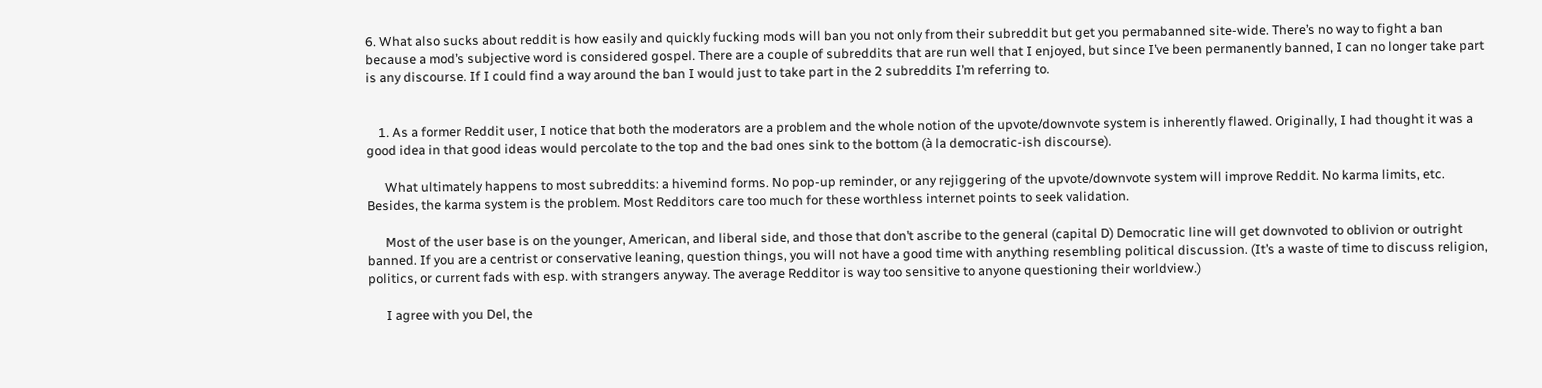6. What also sucks about reddit is how easily and quickly fucking mods will ban you not only from their subreddit but get you permabanned site-wide. There’s no way to fight a ban because a mod’s subjective word is considered gospel. There are a couple of subreddits that are run well that I enjoyed, but since I’ve been permanently banned, I can no longer take part is any discourse. If I could find a way around the ban I would just to take part in the 2 subreddits I’m referring to.


    1. As a former Reddit user, I notice that both the moderators are a problem and the whole notion of the upvote/downvote system is inherently flawed. Originally, I had thought it was a good idea in that good ideas would percolate to the top and the bad ones sink to the bottom (à la democratic-ish discourse).

      What ultimately happens to most subreddits: a hivemind forms. No pop-up reminder, or any rejiggering of the upvote/downvote system will improve Reddit. No karma limits, etc. Besides, the karma system is the problem. Most Redditors care too much for these worthless internet points to seek validation.

      Most of the user base is on the younger, American, and liberal side, and those that don’t ascribe to the general (capital D) Democratic line will get downvoted to oblivion or outright banned. If you are a centrist or conservative leaning, question things, you will not have a good time with anything resembling political discussion. (It’s a waste of time to discuss religion, politics, or current fads with esp. with strangers anyway. The average Redditor is way too sensitive to anyone questioning their worldview.)

      I agree with you Del, the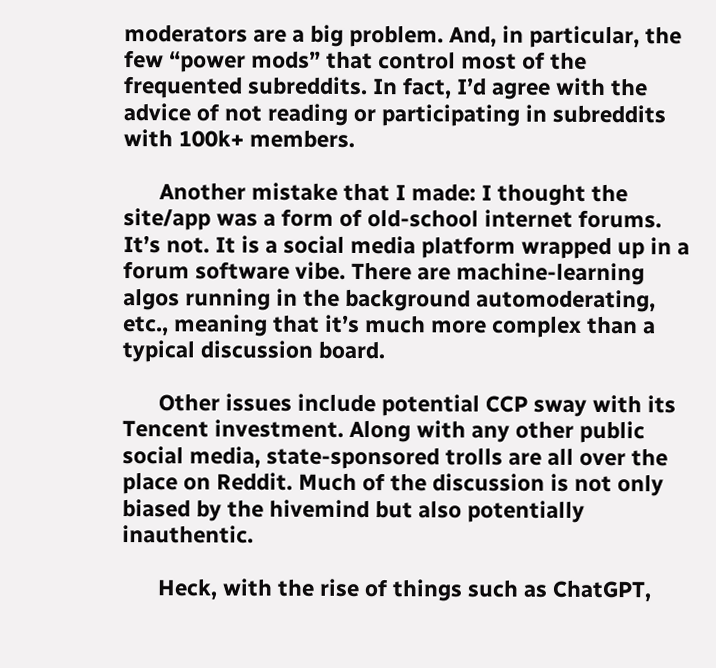moderators are a big problem. And, in particular, the few “power mods” that control most of the frequented subreddits. In fact, I’d agree with the advice of not reading or participating in subreddits with 100k+ members.

      Another mistake that I made: I thought the site/app was a form of old-school internet forums. It’s not. It is a social media platform wrapped up in a forum software vibe. There are machine-learning algos running in the background automoderating, etc., meaning that it’s much more complex than a typical discussion board.

      Other issues include potential CCP sway with its Tencent investment. Along with any other public social media, state-sponsored trolls are all over the place on Reddit. Much of the discussion is not only biased by the hivemind but also potentially inauthentic.

      Heck, with the rise of things such as ChatGPT,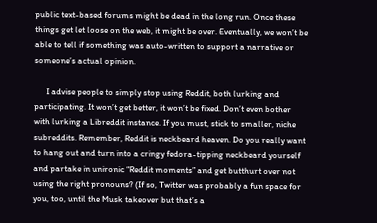public text-based forums might be dead in the long run. Once these things get let loose on the web, it might be over. Eventually, we won’t be able to tell if something was auto-written to support a narrative or someone’s actual opinion.

      I advise people to simply stop using Reddit, both lurking and participating. It won’t get better, it won’t be fixed. Don’t even bother with lurking a Libreddit instance. If you must, stick to smaller, niche subreddits. Remember, Reddit is neckbeard heaven. Do you really want to hang out and turn into a cringy fedora-tipping neckbeard yourself and partake in unironic “Reddit moments” and get butthurt over not using the right pronouns? (If so, Twitter was probably a fun space for you, too, until the Musk takeover but that’s a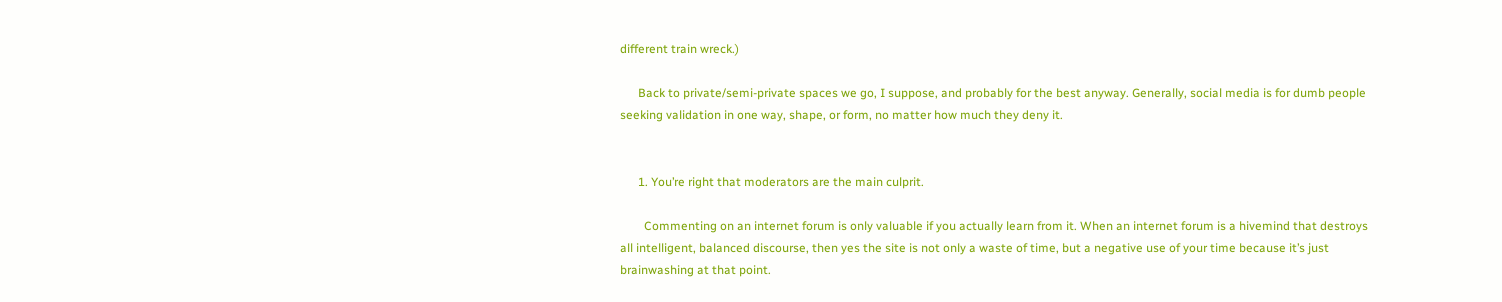different train wreck.)

      Back to private/semi-private spaces we go, I suppose, and probably for the best anyway. Generally, social media is for dumb people seeking validation in one way, shape, or form, no matter how much they deny it.


      1. You’re right that moderators are the main culprit.

        Commenting on an internet forum is only valuable if you actually learn from it. When an internet forum is a hivemind that destroys all intelligent, balanced discourse, then yes the site is not only a waste of time, but a negative use of your time because it’s just brainwashing at that point.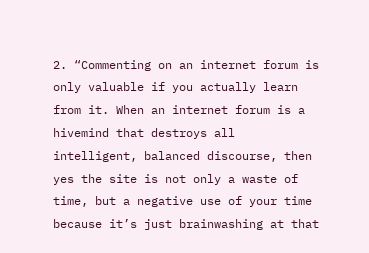2. “Commenting on an internet forum is only valuable if you actually learn from it. When an internet forum is a hivemind that destroys all intelligent, balanced discourse, then yes the site is not only a waste of time, but a negative use of your time because it’s just brainwashing at that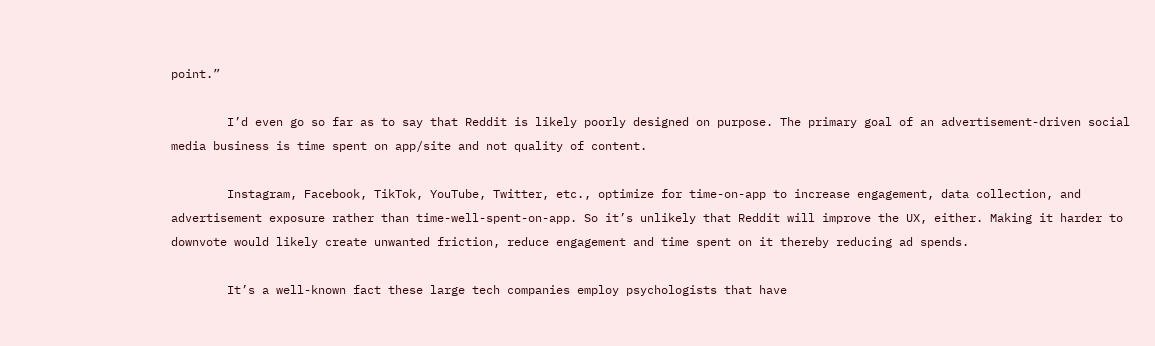point.”

        I’d even go so far as to say that Reddit is likely poorly designed on purpose. The primary goal of an advertisement-driven social media business is time spent on app/site and not quality of content.

        Instagram, Facebook, TikTok, YouTube, Twitter, etc., optimize for time-on-app to increase engagement, data collection, and advertisement exposure rather than time-well-spent-on-app. So it’s unlikely that Reddit will improve the UX, either. Making it harder to downvote would likely create unwanted friction, reduce engagement and time spent on it thereby reducing ad spends.

        It’s a well-known fact these large tech companies employ psychologists that have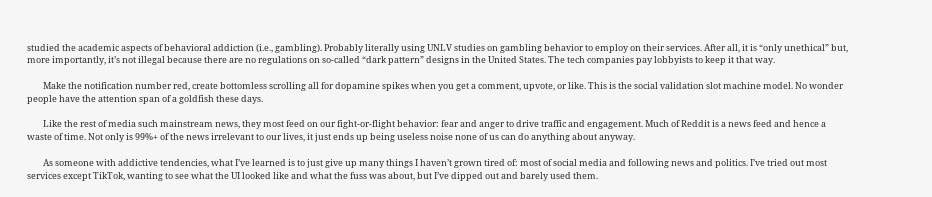studied the academic aspects of behavioral addiction (i.e., gambling). Probably literally using UNLV studies on gambling behavior to employ on their services. After all, it is “only unethical” but, more importantly, it’s not illegal because there are no regulations on so-called “dark pattern” designs in the United States. The tech companies pay lobbyists to keep it that way.

        Make the notification number red, create bottomless scrolling all for dopamine spikes when you get a comment, upvote, or like. This is the social validation slot machine model. No wonder people have the attention span of a goldfish these days.

        Like the rest of media such mainstream news, they most feed on our fight-or-flight behavior: fear and anger to drive traffic and engagement. Much of Reddit is a news feed and hence a waste of time. Not only is 99%+ of the news irrelevant to our lives, it just ends up being useless noise none of us can do anything about anyway.

        As someone with addictive tendencies, what I’ve learned is to just give up many things I haven’t grown tired of: most of social media and following news and politics. I’ve tried out most services except TikTok, wanting to see what the UI looked like and what the fuss was about, but I’ve dipped out and barely used them.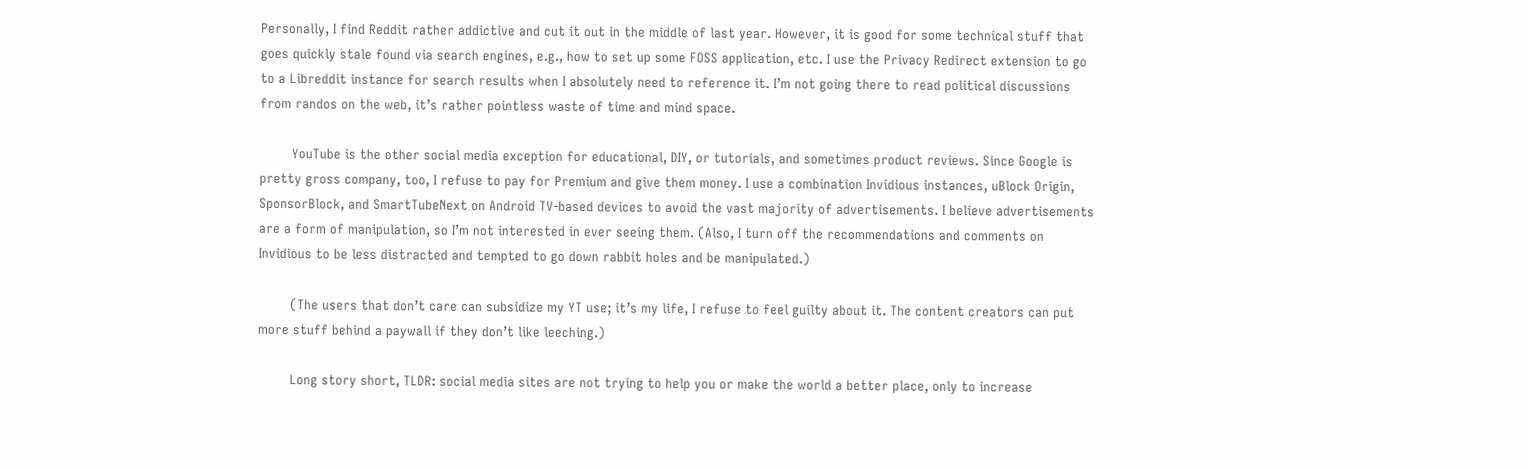Personally, I find Reddit rather addictive and cut it out in the middle of last year. However, it is good for some technical stuff that goes quickly stale found via search engines, e.g., how to set up some FOSS application, etc. I use the Privacy Redirect extension to go to a Libreddit instance for search results when I absolutely need to reference it. I’m not going there to read political discussions from randos on the web, it’s rather pointless waste of time and mind space.

        YouTube is the other social media exception for educational, DIY, or tutorials, and sometimes product reviews. Since Google is pretty gross company, too, I refuse to pay for Premium and give them money. I use a combination Invidious instances, uBlock Origin, SponsorBlock, and SmartTubeNext on Android TV-based devices to avoid the vast majority of advertisements. I believe advertisements are a form of manipulation, so I’m not interested in ever seeing them. (Also, I turn off the recommendations and comments on Invidious to be less distracted and tempted to go down rabbit holes and be manipulated.)

        (The users that don’t care can subsidize my YT use; it’s my life, I refuse to feel guilty about it. The content creators can put more stuff behind a paywall if they don’t like leeching.)

        Long story short, TLDR: social media sites are not trying to help you or make the world a better place, only to increase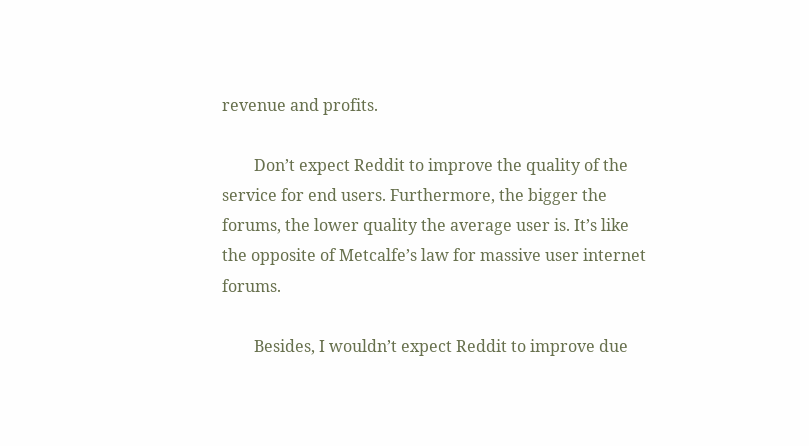revenue and profits.

        Don’t expect Reddit to improve the quality of the service for end users. Furthermore, the bigger the forums, the lower quality the average user is. It’s like the opposite of Metcalfe’s law for massive user internet forums.

        Besides, I wouldn’t expect Reddit to improve due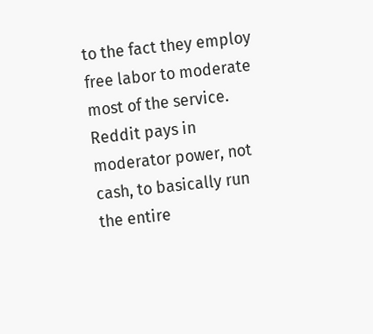to the fact they employ free labor to moderate most of the service. Reddit pays in moderator power, not cash, to basically run the entire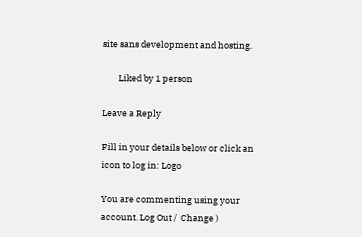site sans development and hosting.

        Liked by 1 person

Leave a Reply

Fill in your details below or click an icon to log in: Logo

You are commenting using your account. Log Out /  Change )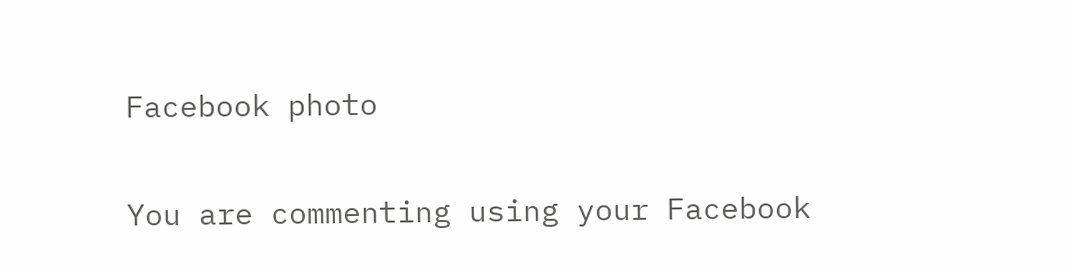Facebook photo

You are commenting using your Facebook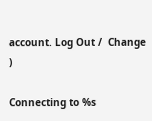account. Log Out /  Change )

Connecting to %s